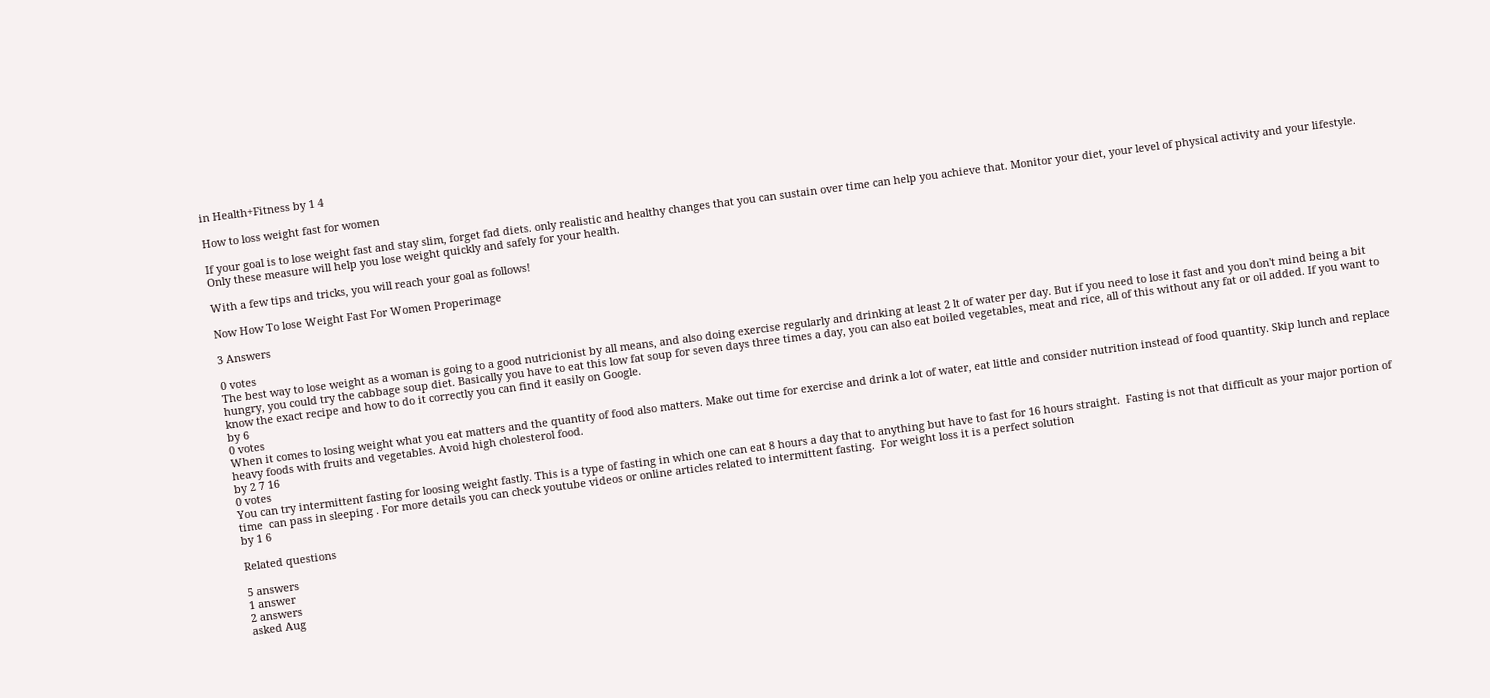in Health+Fitness by 1 4

How to loss weight fast for women

If your goal is to lose weight fast and stay slim, forget fad diets. only realistic and healthy changes that you can sustain over time can help you achieve that. Monitor your diet, your level of physical activity and your lifestyle. Only these measure will help you lose weight quickly and safely for your health.

With a few tips and tricks, you will reach your goal as follows!

Now How To lose Weight Fast For Women Properimage

3 Answers

0 votes
The best way to lose weight as a woman is going to a good nutricionist by all means, and also doing exercise regularly and drinking at least 2 lt of water per day. But if you need to lose it fast and you don't mind being a bit hungry, you could try the cabbage soup diet. Basically you have to eat this low fat soup for seven days three times a day, you can also eat boiled vegetables, meat and rice, all of this without any fat or oil added. If you want to know the exact recipe and how to do it correctly you can find it easily on Google.
by 6
0 votes
When it comes to losing weight what you eat matters and the quantity of food also matters. Make out time for exercise and drink a lot of water, eat little and consider nutrition instead of food quantity. Skip lunch and replace heavy foods with fruits and vegetables. Avoid high cholesterol food.
by 2 7 16
0 votes
You can try intermittent fasting for loosing weight fastly. This is a type of fasting in which one can eat 8 hours a day that to anything but have to fast for 16 hours straight.  Fasting is not that difficult as your major portion of time  can pass in sleeping . For more details you can check youtube videos or online articles related to intermittent fasting.  For weight loss it is a perfect solution
by 1 6

Related questions

5 answers
1 answer
2 answers
asked Aug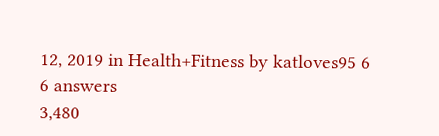12, 2019 in Health+Fitness by katloves95 6
6 answers
3,480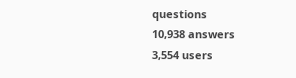questions
10,938 answers
3,554 users